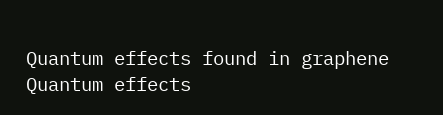Quantum effects found in graphene
Quantum effects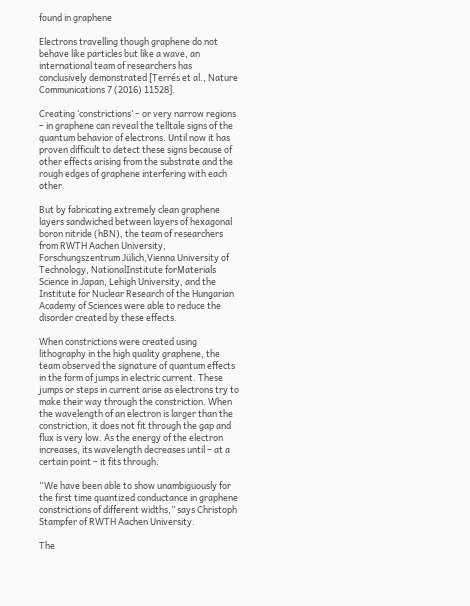found in graphene

Electrons travelling though graphene do not behave like particles but like a wave, an international team of researchers has conclusively demonstrated [Terrés et al., Nature Communications 7 (2016) 11528].

Creating ‘constrictions’ – or very narrow regions – in graphene can reveal the telltale signs of the quantum behavior of electrons. Until now it has proven difficult to detect these signs because of other effects arising from the substrate and the rough edges of graphene interfering with each other.

But by fabricating extremely clean graphene layers sandwiched between layers of hexagonal boron nitride (hBN), the team of researchers from RWTH Aachen University, Forschungszentrum Jülich,Vienna University of Technology, NationalInstitute forMaterials Science in Japan, Lehigh University, and the Institute for Nuclear Research of the Hungarian Academy of Sciences were able to reduce the disorder created by these effects.

When constrictions were created using lithography in the high quality graphene, the team observed the signature of quantum effects in the form of jumps in electric current. These jumps or steps in current arise as electrons try to make their way through the constriction. When the wavelength of an electron is larger than the constriction, it does not fit through the gap and flux is very low. As the energy of the electron increases, its wavelength decreases until – at a certain point – it fits through.

“We have been able to show unambiguously for the first time quantized conductance in graphene constrictions of different widths,” says Christoph Stampfer of RWTH Aachen University.

The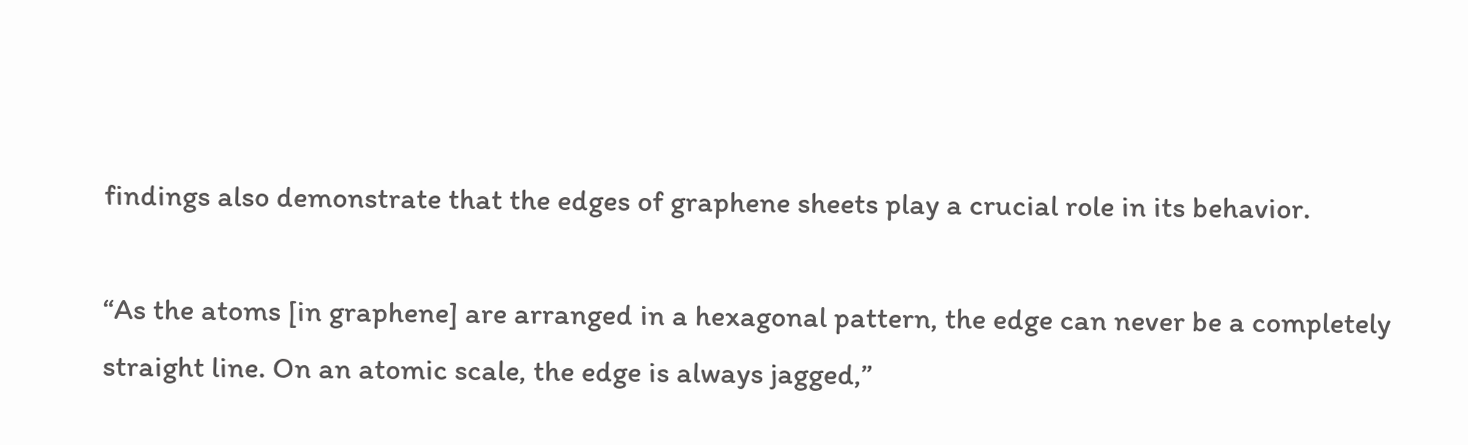findings also demonstrate that the edges of graphene sheets play a crucial role in its behavior.

“As the atoms [in graphene] are arranged in a hexagonal pattern, the edge can never be a completely straight line. On an atomic scale, the edge is always jagged,”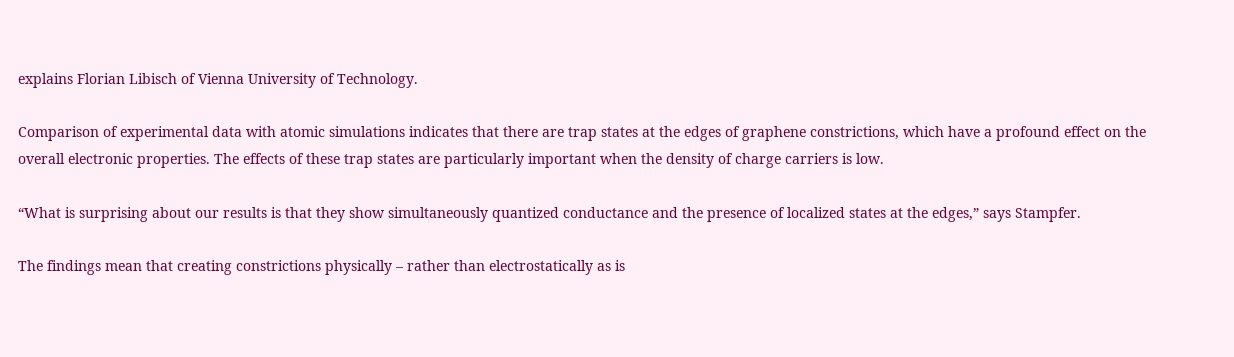explains Florian Libisch of Vienna University of Technology.

Comparison of experimental data with atomic simulations indicates that there are trap states at the edges of graphene constrictions, which have a profound effect on the overall electronic properties. The effects of these trap states are particularly important when the density of charge carriers is low.

“What is surprising about our results is that they show simultaneously quantized conductance and the presence of localized states at the edges,” says Stampfer.

The findings mean that creating constrictions physically – rather than electrostatically as is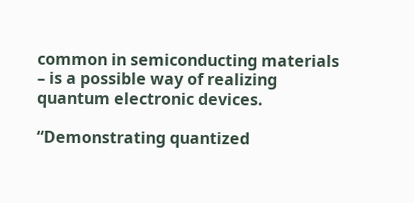common in semiconducting materials – is a possible way of realizing quantum electronic devices.

“Demonstrating quantized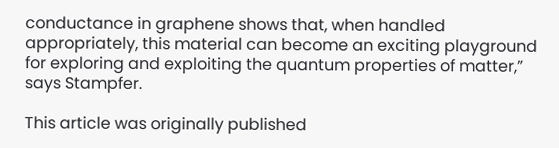conductance in graphene shows that, when handled appropriately, this material can become an exciting playground for exploring and exploiting the quantum properties of matter,” says Stampfer.

This article was originally published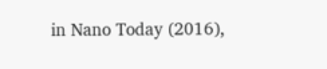in Nano Today (2016),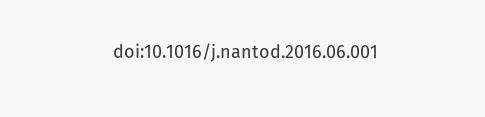doi:10.1016/j.nantod.2016.06.001